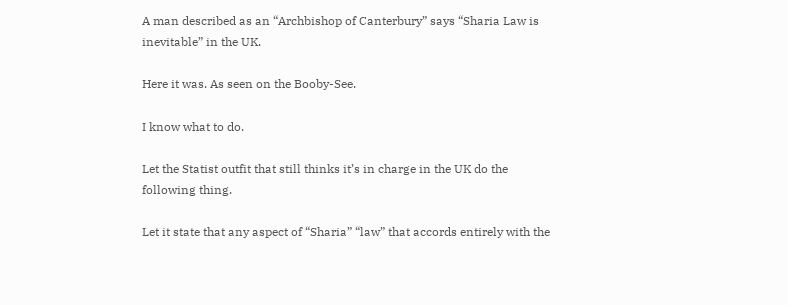A man described as an “Archbishop of Canterbury” says “Sharia Law is inevitable” in the UK.

Here it was. As seen on the Booby-See.

I know what to do.

Let the Statist outfit that still thinks it’s in charge in the UK do the following thing.

Let it state that any aspect of “Sharia” “law” that accords entirely with the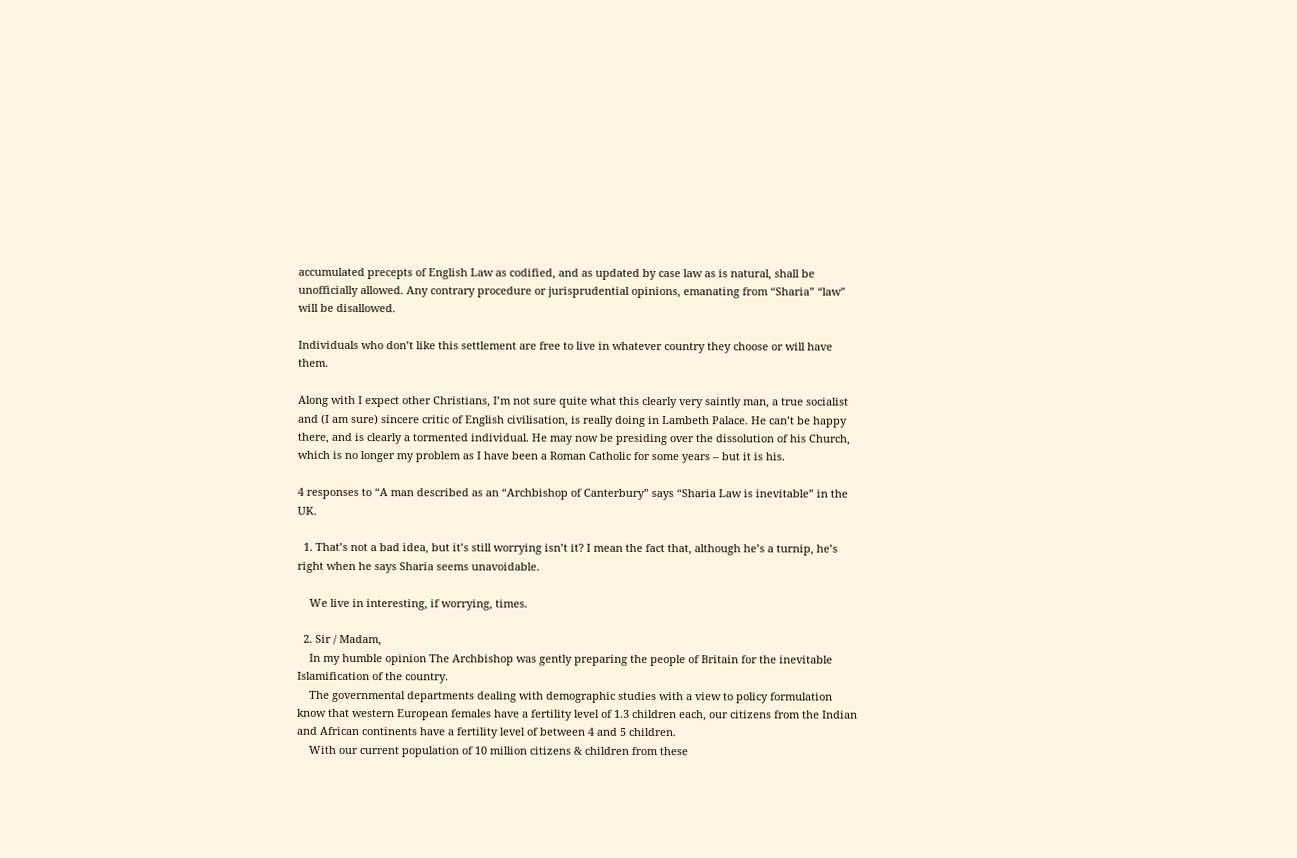accumulated precepts of English Law as codified, and as updated by case law as is natural, shall be unofficially allowed. Any contrary procedure or jurisprudential opinions, emanating from “Sharia” “law” will be disallowed.

Individuals who don’t like this settlement are free to live in whatever country they choose or will have them.

Along with I expect other Christians, I’m not sure quite what this clearly very saintly man, a true socialist and (I am sure) sincere critic of English civilisation, is really doing in Lambeth Palace. He can’t be happy there, and is clearly a tormented individual. He may now be presiding over the dissolution of his Church, which is no longer my problem as I have been a Roman Catholic for some years – but it is his.

4 responses to “A man described as an “Archbishop of Canterbury” says “Sharia Law is inevitable” in the UK.

  1. That’s not a bad idea, but it’s still worrying isn’t it? I mean the fact that, although he’s a turnip, he’s right when he says Sharia seems unavoidable.

    We live in interesting, if worrying, times.

  2. Sir / Madam,
    In my humble opinion The Archbishop was gently preparing the people of Britain for the inevitable Islamification of the country.
    The governmental departments dealing with demographic studies with a view to policy formulation know that western European females have a fertility level of 1.3 children each, our citizens from the Indian and African continents have a fertility level of between 4 and 5 children.
    With our current population of 10 million citizens & children from these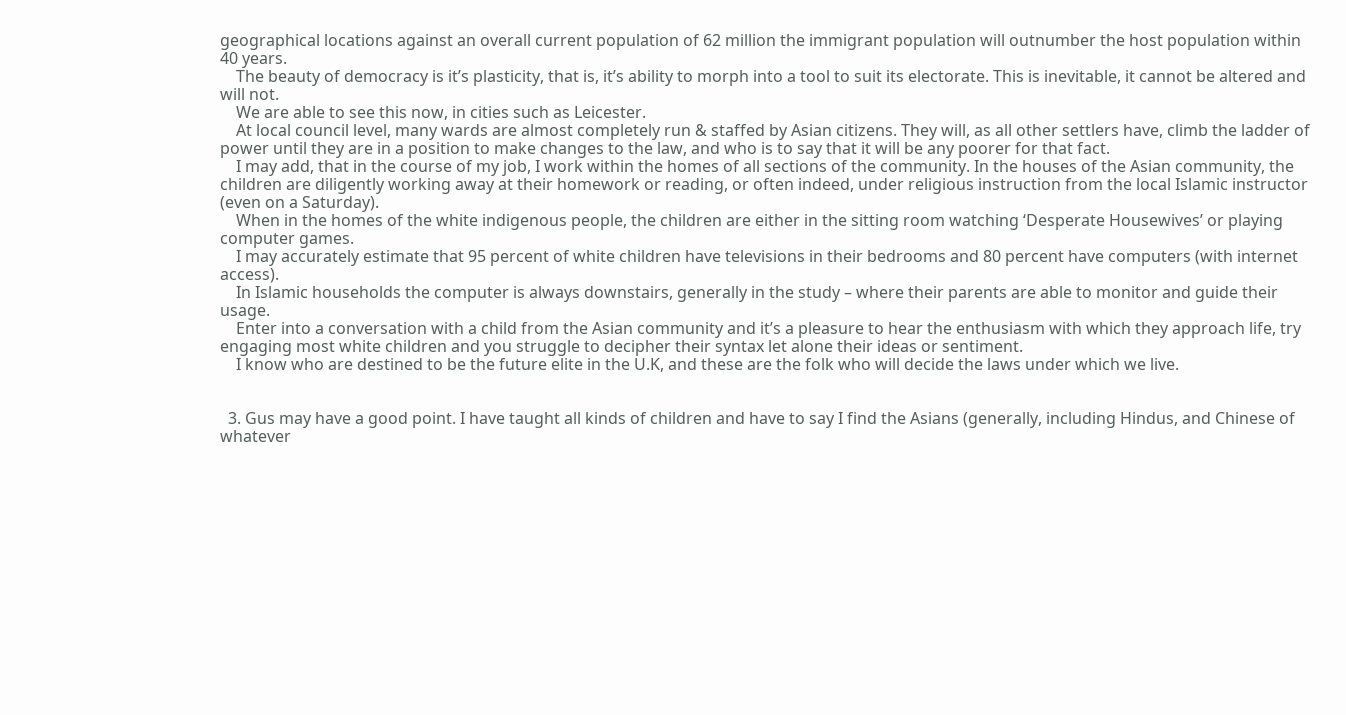geographical locations against an overall current population of 62 million the immigrant population will outnumber the host population within 40 years.
    The beauty of democracy is it’s plasticity, that is, it’s ability to morph into a tool to suit its electorate. This is inevitable, it cannot be altered and will not.
    We are able to see this now, in cities such as Leicester.
    At local council level, many wards are almost completely run & staffed by Asian citizens. They will, as all other settlers have, climb the ladder of power until they are in a position to make changes to the law, and who is to say that it will be any poorer for that fact.
    I may add, that in the course of my job, I work within the homes of all sections of the community. In the houses of the Asian community, the children are diligently working away at their homework or reading, or often indeed, under religious instruction from the local Islamic instructor (even on a Saturday).
    When in the homes of the white indigenous people, the children are either in the sitting room watching ‘Desperate Housewives’ or playing computer games.
    I may accurately estimate that 95 percent of white children have televisions in their bedrooms and 80 percent have computers (with internet access).
    In Islamic households the computer is always downstairs, generally in the study – where their parents are able to monitor and guide their usage.
    Enter into a conversation with a child from the Asian community and it’s a pleasure to hear the enthusiasm with which they approach life, try engaging most white children and you struggle to decipher their syntax let alone their ideas or sentiment.
    I know who are destined to be the future elite in the U.K, and these are the folk who will decide the laws under which we live.


  3. Gus may have a good point. I have taught all kinds of children and have to say I find the Asians (generally, including Hindus, and Chinese of whatever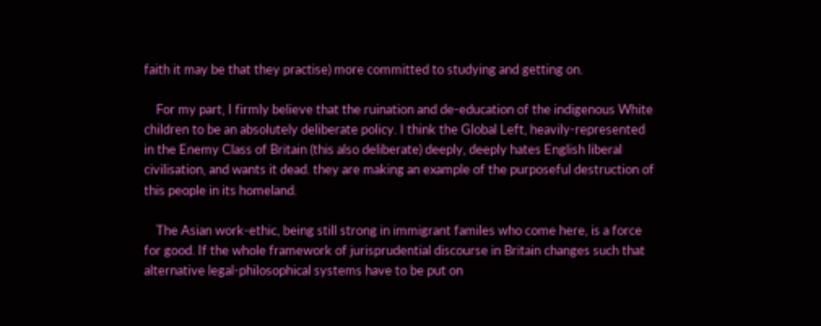faith it may be that they practise) more committed to studying and getting on.

    For my part, I firmly believe that the ruination and de-education of the indigenous White children to be an absolutely deliberate policy. I think the Global Left, heavily-represented in the Enemy Class of Britain (this also deliberate) deeply, deeply hates English liberal civilisation, and wants it dead. they are making an example of the purposeful destruction of this people in its homeland.

    The Asian work-ethic, being still strong in immigrant familes who come here, is a force for good. If the whole framework of jurisprudential discourse in Britain changes such that alternative legal-philosophical systems have to be put on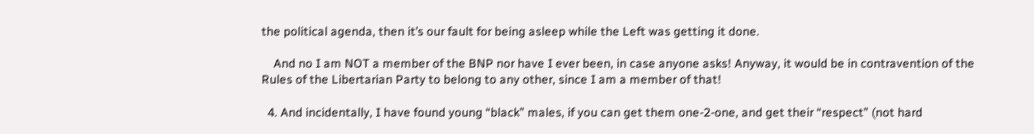the political agenda, then it’s our fault for being asleep while the Left was getting it done.

    And no I am NOT a member of the BNP nor have I ever been, in case anyone asks! Anyway, it would be in contravention of the Rules of the Libertarian Party to belong to any other, since I am a member of that!

  4. And incidentally, I have found young “black” males, if you can get them one-2-one, and get their “respect” (not hard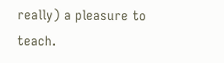really) a pleasure to teach.